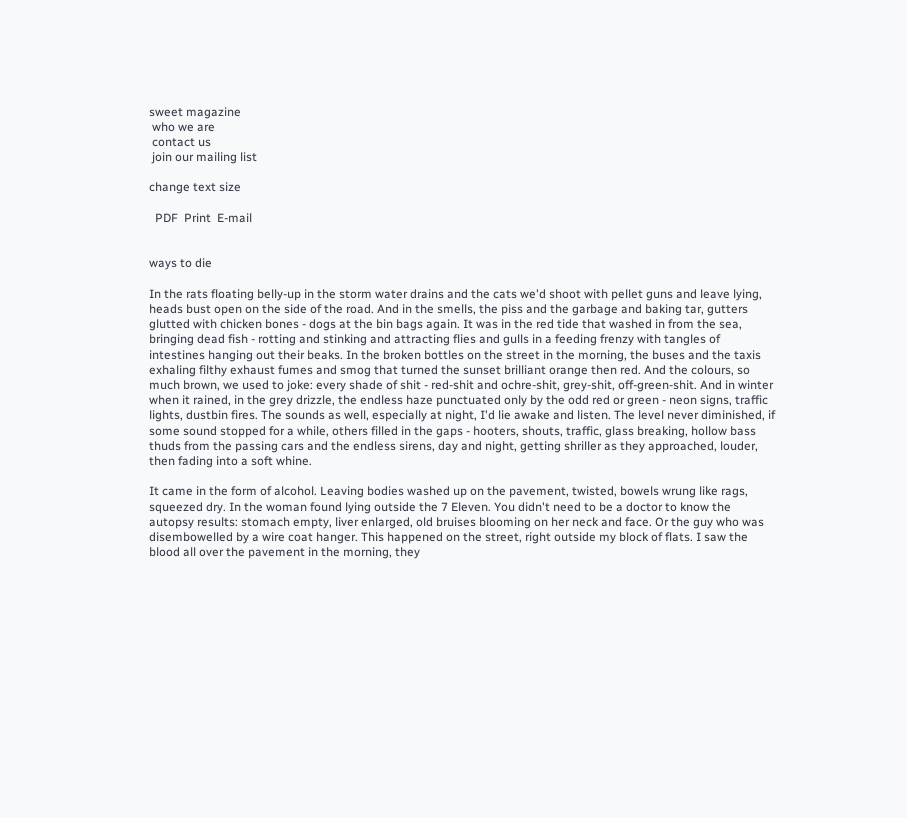sweet magazine
 who we are
 contact us
 join our mailing list

change text size

  PDF  Print  E-mail


ways to die

In the rats floating belly-up in the storm water drains and the cats we'd shoot with pellet guns and leave lying, heads bust open on the side of the road. And in the smells, the piss and the garbage and baking tar, gutters glutted with chicken bones - dogs at the bin bags again. It was in the red tide that washed in from the sea, bringing dead fish - rotting and stinking and attracting flies and gulls in a feeding frenzy with tangles of intestines hanging out their beaks. In the broken bottles on the street in the morning, the buses and the taxis exhaling filthy exhaust fumes and smog that turned the sunset brilliant orange then red. And the colours, so much brown, we used to joke: every shade of shit - red-shit and ochre-shit, grey-shit, off-green-shit. And in winter when it rained, in the grey drizzle, the endless haze punctuated only by the odd red or green - neon signs, traffic lights, dustbin fires. The sounds as well, especially at night, I'd lie awake and listen. The level never diminished, if some sound stopped for a while, others filled in the gaps - hooters, shouts, traffic, glass breaking, hollow bass thuds from the passing cars and the endless sirens, day and night, getting shriller as they approached, louder, then fading into a soft whine.

It came in the form of alcohol. Leaving bodies washed up on the pavement, twisted, bowels wrung like rags, squeezed dry. In the woman found lying outside the 7 Eleven. You didn't need to be a doctor to know the autopsy results: stomach empty, liver enlarged, old bruises blooming on her neck and face. Or the guy who was disembowelled by a wire coat hanger. This happened on the street, right outside my block of flats. I saw the blood all over the pavement in the morning, they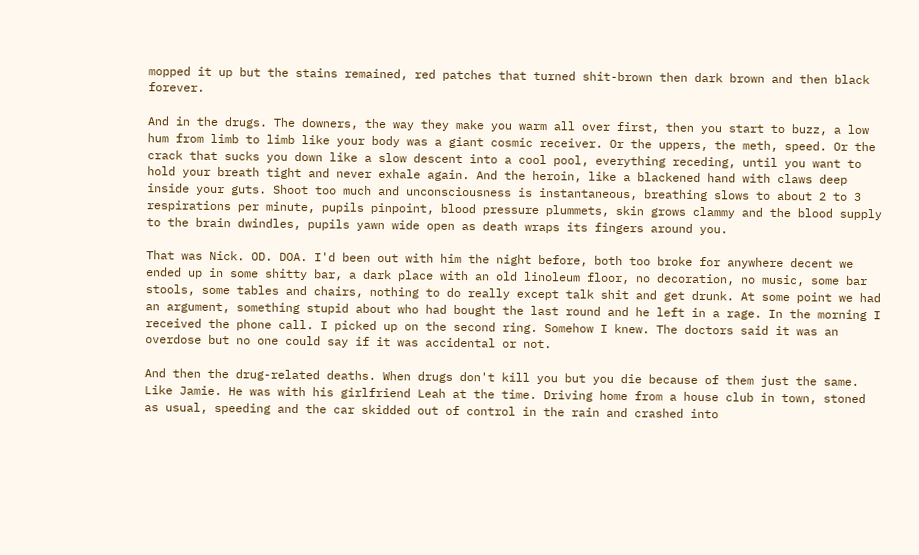mopped it up but the stains remained, red patches that turned shit-brown then dark brown and then black forever.

And in the drugs. The downers, the way they make you warm all over first, then you start to buzz, a low hum from limb to limb like your body was a giant cosmic receiver. Or the uppers, the meth, speed. Or the crack that sucks you down like a slow descent into a cool pool, everything receding, until you want to hold your breath tight and never exhale again. And the heroin, like a blackened hand with claws deep inside your guts. Shoot too much and unconsciousness is instantaneous, breathing slows to about 2 to 3 respirations per minute, pupils pinpoint, blood pressure plummets, skin grows clammy and the blood supply to the brain dwindles, pupils yawn wide open as death wraps its fingers around you.

That was Nick. OD. DOA. I'd been out with him the night before, both too broke for anywhere decent we ended up in some shitty bar, a dark place with an old linoleum floor, no decoration, no music, some bar stools, some tables and chairs, nothing to do really except talk shit and get drunk. At some point we had an argument, something stupid about who had bought the last round and he left in a rage. In the morning I received the phone call. I picked up on the second ring. Somehow I knew. The doctors said it was an overdose but no one could say if it was accidental or not.

And then the drug-related deaths. When drugs don't kill you but you die because of them just the same. Like Jamie. He was with his girlfriend Leah at the time. Driving home from a house club in town, stoned as usual, speeding and the car skidded out of control in the rain and crashed into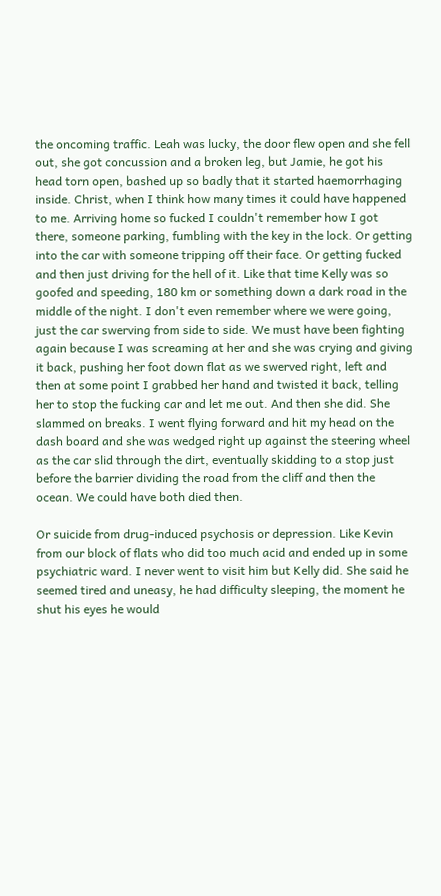the oncoming traffic. Leah was lucky, the door flew open and she fell out, she got concussion and a broken leg, but Jamie, he got his head torn open, bashed up so badly that it started haemorrhaging inside. Christ, when I think how many times it could have happened to me. Arriving home so fucked I couldn't remember how I got there, someone parking, fumbling with the key in the lock. Or getting into the car with someone tripping off their face. Or getting fucked and then just driving for the hell of it. Like that time Kelly was so goofed and speeding, 180 km or something down a dark road in the middle of the night. I don't even remember where we were going, just the car swerving from side to side. We must have been fighting again because I was screaming at her and she was crying and giving it back, pushing her foot down flat as we swerved right, left and then at some point I grabbed her hand and twisted it back, telling her to stop the fucking car and let me out. And then she did. She slammed on breaks. I went flying forward and hit my head on the dash board and she was wedged right up against the steering wheel as the car slid through the dirt, eventually skidding to a stop just before the barrier dividing the road from the cliff and then the ocean. We could have both died then.

Or suicide from drug-induced psychosis or depression. Like Kevin from our block of flats who did too much acid and ended up in some psychiatric ward. I never went to visit him but Kelly did. She said he seemed tired and uneasy, he had difficulty sleeping, the moment he shut his eyes he would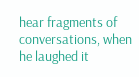hear fragments of conversations, when he laughed it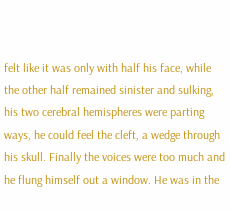felt like it was only with half his face, while the other half remained sinister and sulking, his two cerebral hemispheres were parting ways, he could feel the cleft, a wedge through his skull. Finally the voices were too much and he flung himself out a window. He was in the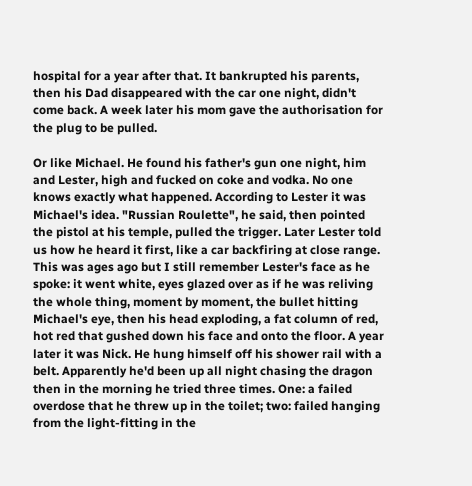hospital for a year after that. It bankrupted his parents, then his Dad disappeared with the car one night, didn't come back. A week later his mom gave the authorisation for the plug to be pulled.

Or like Michael. He found his father's gun one night, him and Lester, high and fucked on coke and vodka. No one knows exactly what happened. According to Lester it was Michael's idea. "Russian Roulette", he said, then pointed the pistol at his temple, pulled the trigger. Later Lester told us how he heard it first, like a car backfiring at close range. This was ages ago but I still remember Lester's face as he spoke: it went white, eyes glazed over as if he was reliving the whole thing, moment by moment, the bullet hitting Michael's eye, then his head exploding, a fat column of red, hot red that gushed down his face and onto the floor. A year later it was Nick. He hung himself off his shower rail with a belt. Apparently he'd been up all night chasing the dragon then in the morning he tried three times. One: a failed overdose that he threw up in the toilet; two: failed hanging from the light-fitting in the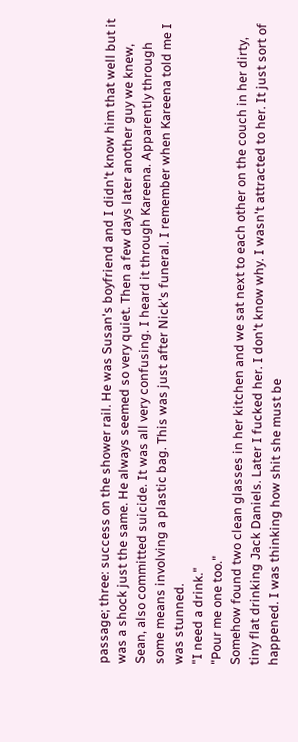passage; three: success on the shower rail. He was Susan's boyfriend and I didn't know him that well but it was a shock just the same. He always seemed so very quiet. Then a few days later another guy we knew, Sean, also committed suicide. It was all very confusing. I heard it through Kareena. Apparently through some means involving a plastic bag. This was just after Nick's funeral. I remember when Kareena told me I was stunned.
"I need a drink."
"Pour me one too."
Somehow found two clean glasses in her kitchen and we sat next to each other on the couch in her dirty, tiny flat drinking Jack Daniels. Later I fucked her. I don't know why. I wasn't attracted to her. It just sort of happened. I was thinking how shit she must be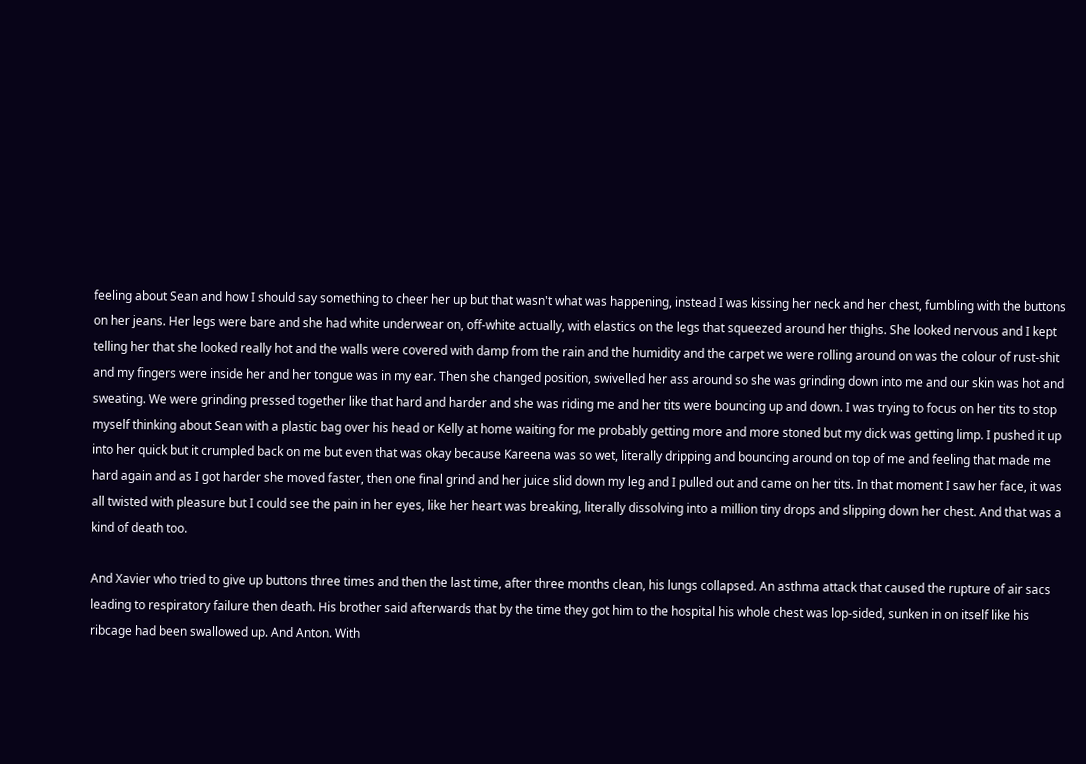feeling about Sean and how I should say something to cheer her up but that wasn't what was happening, instead I was kissing her neck and her chest, fumbling with the buttons on her jeans. Her legs were bare and she had white underwear on, off-white actually, with elastics on the legs that squeezed around her thighs. She looked nervous and I kept telling her that she looked really hot and the walls were covered with damp from the rain and the humidity and the carpet we were rolling around on was the colour of rust-shit and my fingers were inside her and her tongue was in my ear. Then she changed position, swivelled her ass around so she was grinding down into me and our skin was hot and sweating. We were grinding pressed together like that hard and harder and she was riding me and her tits were bouncing up and down. I was trying to focus on her tits to stop myself thinking about Sean with a plastic bag over his head or Kelly at home waiting for me probably getting more and more stoned but my dick was getting limp. I pushed it up into her quick but it crumpled back on me but even that was okay because Kareena was so wet, literally dripping and bouncing around on top of me and feeling that made me hard again and as I got harder she moved faster, then one final grind and her juice slid down my leg and I pulled out and came on her tits. In that moment I saw her face, it was all twisted with pleasure but I could see the pain in her eyes, like her heart was breaking, literally dissolving into a million tiny drops and slipping down her chest. And that was a kind of death too.

And Xavier who tried to give up buttons three times and then the last time, after three months clean, his lungs collapsed. An asthma attack that caused the rupture of air sacs leading to respiratory failure then death. His brother said afterwards that by the time they got him to the hospital his whole chest was lop-sided, sunken in on itself like his ribcage had been swallowed up. And Anton. With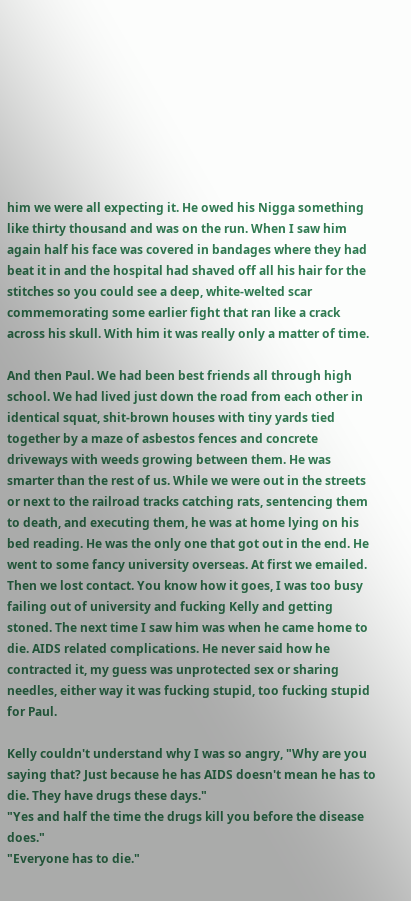him we were all expecting it. He owed his Nigga something like thirty thousand and was on the run. When I saw him again half his face was covered in bandages where they had beat it in and the hospital had shaved off all his hair for the stitches so you could see a deep, white-welted scar commemorating some earlier fight that ran like a crack across his skull. With him it was really only a matter of time.

And then Paul. We had been best friends all through high school. We had lived just down the road from each other in identical squat, shit-brown houses with tiny yards tied together by a maze of asbestos fences and concrete driveways with weeds growing between them. He was smarter than the rest of us. While we were out in the streets or next to the railroad tracks catching rats, sentencing them to death, and executing them, he was at home lying on his bed reading. He was the only one that got out in the end. He went to some fancy university overseas. At first we emailed. Then we lost contact. You know how it goes, I was too busy failing out of university and fucking Kelly and getting stoned. The next time I saw him was when he came home to die. AIDS related complications. He never said how he contracted it, my guess was unprotected sex or sharing needles, either way it was fucking stupid, too fucking stupid for Paul.

Kelly couldn't understand why I was so angry, "Why are you saying that? Just because he has AIDS doesn't mean he has to die. They have drugs these days."
"Yes and half the time the drugs kill you before the disease does."
"Everyone has to die."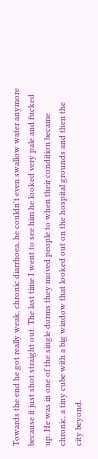Towards the end he got really weak, chronic diarrhoea, he couldn't even swallow water anymore because it just shot straight out. The last time I went to see him he looked very pale and fucked up. He was in one of the single dorms they moved people to when their condition became chronic, a tiny cube with a big window that looked out on the hospital grounds and then the city beyond.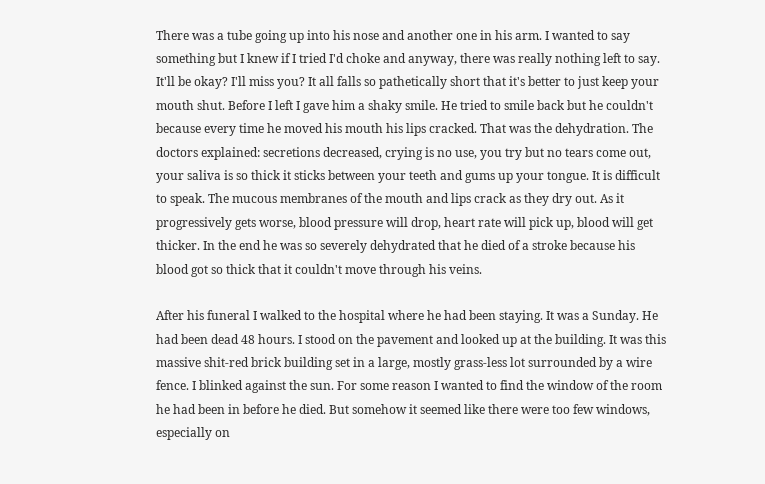There was a tube going up into his nose and another one in his arm. I wanted to say something but I knew if I tried I'd choke and anyway, there was really nothing left to say. It'll be okay? I'll miss you? It all falls so pathetically short that it's better to just keep your mouth shut. Before I left I gave him a shaky smile. He tried to smile back but he couldn't because every time he moved his mouth his lips cracked. That was the dehydration. The doctors explained: secretions decreased, crying is no use, you try but no tears come out, your saliva is so thick it sticks between your teeth and gums up your tongue. It is difficult to speak. The mucous membranes of the mouth and lips crack as they dry out. As it progressively gets worse, blood pressure will drop, heart rate will pick up, blood will get thicker. In the end he was so severely dehydrated that he died of a stroke because his blood got so thick that it couldn't move through his veins.

After his funeral I walked to the hospital where he had been staying. It was a Sunday. He had been dead 48 hours. I stood on the pavement and looked up at the building. It was this massive shit-red brick building set in a large, mostly grass-less lot surrounded by a wire fence. I blinked against the sun. For some reason I wanted to find the window of the room he had been in before he died. But somehow it seemed like there were too few windows, especially on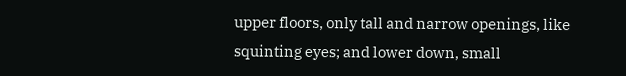upper floors, only tall and narrow openings, like squinting eyes; and lower down, small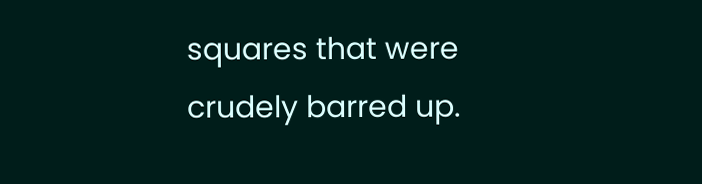squares that were crudely barred up.